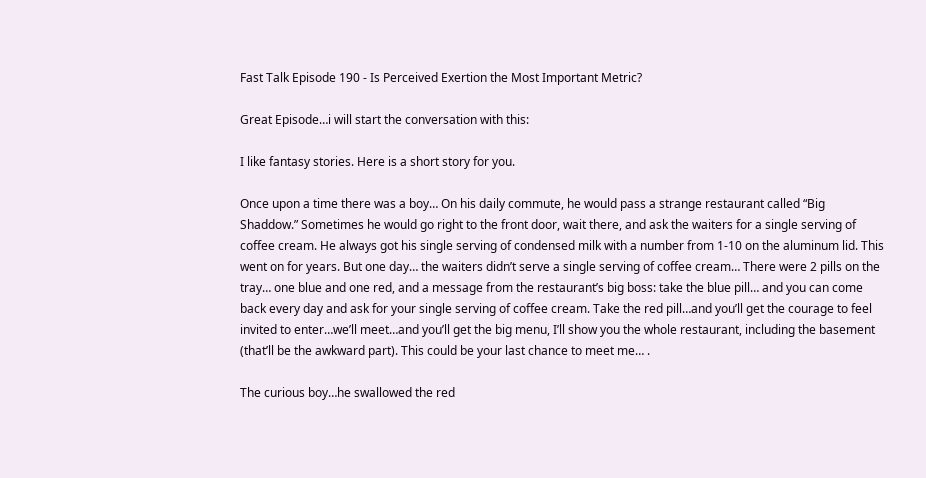Fast Talk Episode 190 - Is Perceived Exertion the Most Important Metric?

Great Episode…i will start the conversation with this:

I like fantasy stories. Here is a short story for you.

Once upon a time there was a boy… On his daily commute, he would pass a strange restaurant called “Big Shaddow.” Sometimes he would go right to the front door, wait there, and ask the waiters for a single serving of coffee cream. He always got his single serving of condensed milk with a number from 1-10 on the aluminum lid. This went on for years. But one day… the waiters didn’t serve a single serving of coffee cream… There were 2 pills on the tray… one blue and one red, and a message from the restaurant’s big boss: take the blue pill… and you can come back every day and ask for your single serving of coffee cream. Take the red pill…and you’ll get the courage to feel invited to enter…we’ll meet…and you’ll get the big menu, I’ll show you the whole restaurant, including the basement (that’ll be the awkward part). This could be your last chance to meet me… .

The curious boy…he swallowed the red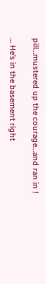pill…mustered up the courage…and ran in !

… He’s in the basement right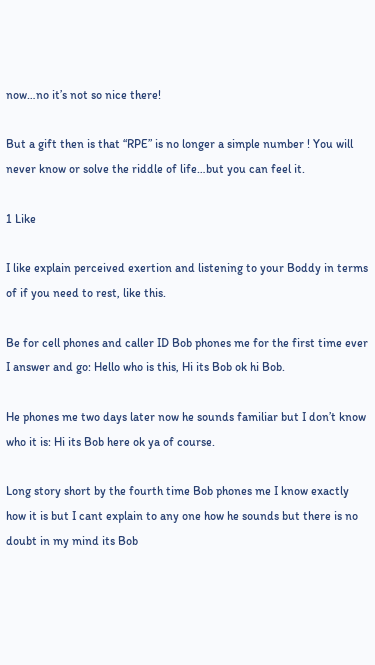now…no it’s not so nice there!

But a gift then is that “RPE” is no longer a simple number ! You will never know or solve the riddle of life…but you can feel it.

1 Like

I like explain perceived exertion and listening to your Boddy in terms of if you need to rest, like this.

Be for cell phones and caller ID Bob phones me for the first time ever I answer and go: Hello who is this, Hi its Bob ok hi Bob.

He phones me two days later now he sounds familiar but I don’t know who it is: Hi its Bob here ok ya of course.

Long story short by the fourth time Bob phones me I know exactly how it is but I cant explain to any one how he sounds but there is no doubt in my mind its Bob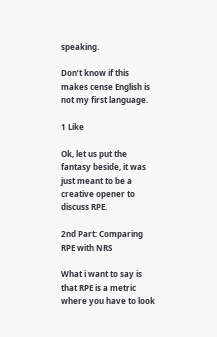speaking.

Don’t know if this makes cense English is not my first language.

1 Like

Ok, let us put the fantasy beside, it was just meant to be a creative opener to discuss RPE.

2nd Part: Comparing RPE with NRS

What i want to say is that RPE is a metric where you have to look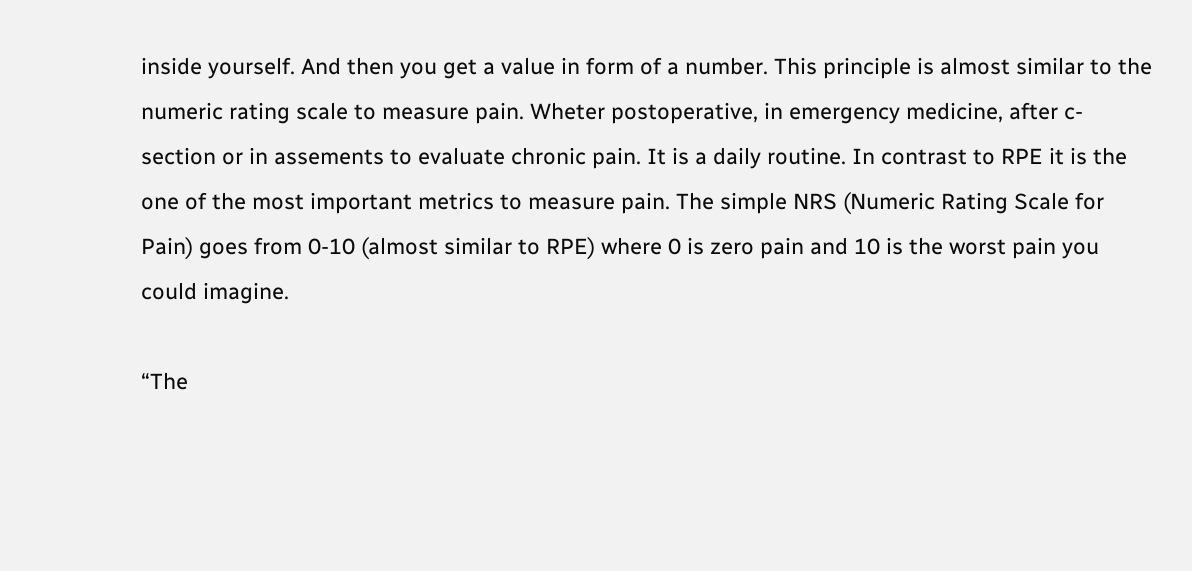inside yourself. And then you get a value in form of a number. This principle is almost similar to the numeric rating scale to measure pain. Wheter postoperative, in emergency medicine, after c-section or in assements to evaluate chronic pain. It is a daily routine. In contrast to RPE it is the one of the most important metrics to measure pain. The simple NRS (Numeric Rating Scale for Pain) goes from 0-10 (almost similar to RPE) where 0 is zero pain and 10 is the worst pain you could imagine.

“The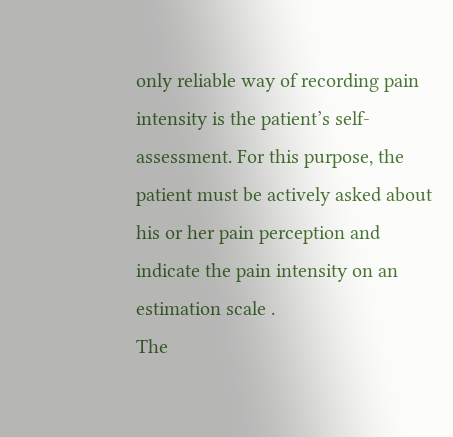only reliable way of recording pain intensity is the patient’s self-assessment. For this purpose, the patient must be actively asked about his or her pain perception and indicate the pain intensity on an estimation scale .
The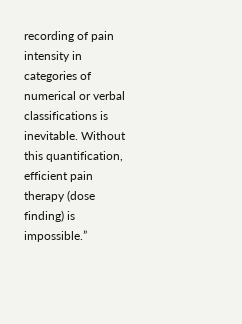recording of pain intensity in categories of numerical or verbal classifications is inevitable. Without this quantification, efficient pain therapy (dose finding) is impossible.”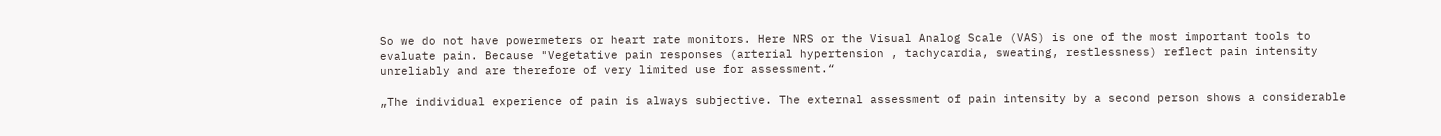So we do not have powermeters or heart rate monitors. Here NRS or the Visual Analog Scale (VAS) is one of the most important tools to evaluate pain. Because "Vegetative pain responses (arterial hypertension , tachycardia, sweating, restlessness) reflect pain intensity unreliably and are therefore of very limited use for assessment.“

„The individual experience of pain is always subjective. The external assessment of pain intensity by a second person shows a considerable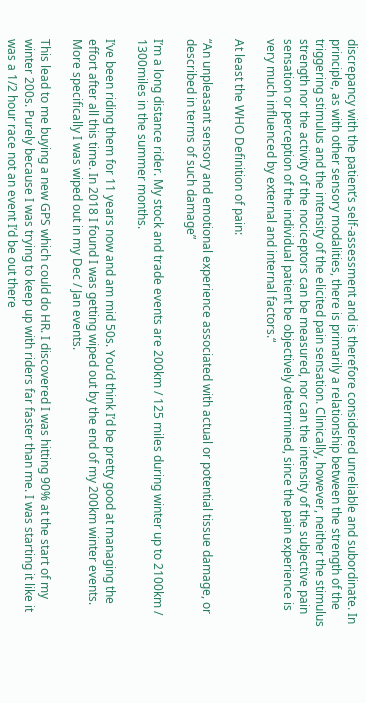discrepancy with the patient’s self-assessment and is therefore considered unreliable and subordinate. In principle, as with other sensory modalities, there is primarily a relationship between the strength of the triggering stimulus and the intensity of the elicited pain sensation. Clinically, however, neither the stimulus strength nor the activity of the nociceptors can be measured, nor can the intensity of the subjective pain sensation or perception of the individual patient be objectively determined, since the pain experience is very much influenced by external and internal factors.“

At least the WHO Definition of pain:

“An unpleasant sensory and emotional experience associated with actual or potential tissue damage, or described in terms of such damage”

I’m a long distance rider. My stock and trade events are 200km / 125 miles during winter up to 2100km / 1300miles in the summer months.

I’ve been riding them for 11 years now and am mid 50s. You’d think I’d be pretty good at managing the effort after all this time. In 2018 I found I was getting wiped out by the end of my 200km winter events. More specifically I was wiped out in my Dec / Jan events.

This lead to me buying a new GPS which could do HR. I discovered I was hitting 90% at the start of my winter 200s. Purely because I was trying to keep up with riders far faster than me. I was starting it like it was a 1/2 hour race not an event I’d be out there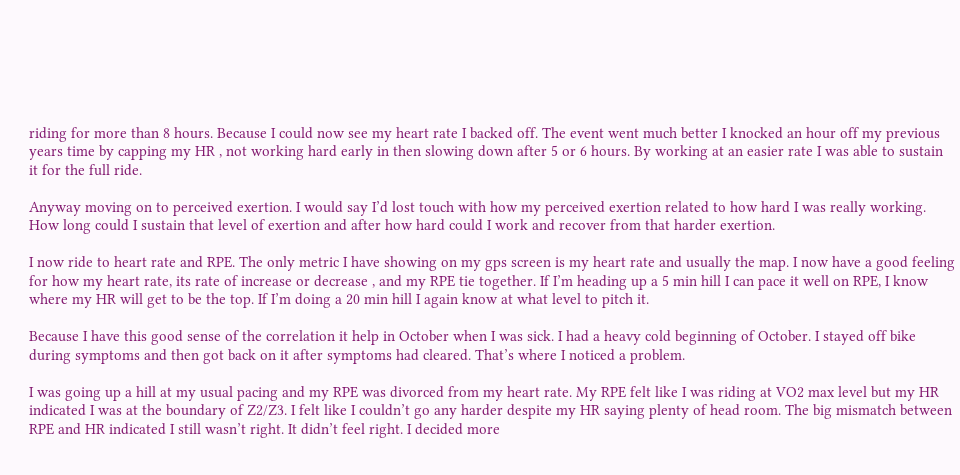riding for more than 8 hours. Because I could now see my heart rate I backed off. The event went much better I knocked an hour off my previous years time by capping my HR , not working hard early in then slowing down after 5 or 6 hours. By working at an easier rate I was able to sustain it for the full ride.

Anyway moving on to perceived exertion. I would say I’d lost touch with how my perceived exertion related to how hard I was really working. How long could I sustain that level of exertion and after how hard could I work and recover from that harder exertion.

I now ride to heart rate and RPE. The only metric I have showing on my gps screen is my heart rate and usually the map. I now have a good feeling for how my heart rate, its rate of increase or decrease , and my RPE tie together. If I’m heading up a 5 min hill I can pace it well on RPE, I know where my HR will get to be the top. If I’m doing a 20 min hill I again know at what level to pitch it.

Because I have this good sense of the correlation it help in October when I was sick. I had a heavy cold beginning of October. I stayed off bike during symptoms and then got back on it after symptoms had cleared. That’s where I noticed a problem.

I was going up a hill at my usual pacing and my RPE was divorced from my heart rate. My RPE felt like I was riding at VO2 max level but my HR indicated I was at the boundary of Z2/Z3. I felt like I couldn’t go any harder despite my HR saying plenty of head room. The big mismatch between RPE and HR indicated I still wasn’t right. It didn’t feel right. I decided more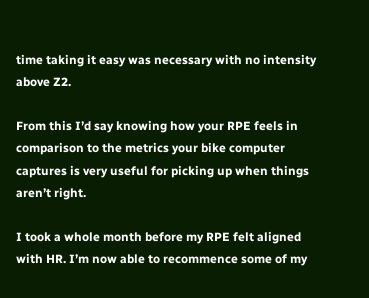time taking it easy was necessary with no intensity above Z2.

From this I’d say knowing how your RPE feels in comparison to the metrics your bike computer captures is very useful for picking up when things aren’t right.

I took a whole month before my RPE felt aligned with HR. I’m now able to recommence some of my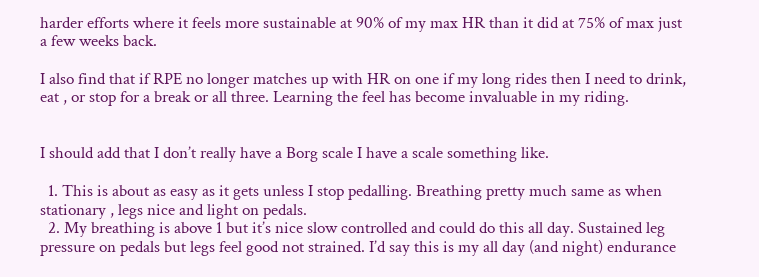harder efforts where it feels more sustainable at 90% of my max HR than it did at 75% of max just a few weeks back.

I also find that if RPE no longer matches up with HR on one if my long rides then I need to drink, eat , or stop for a break or all three. Learning the feel has become invaluable in my riding.


I should add that I don’t really have a Borg scale I have a scale something like.

  1. This is about as easy as it gets unless I stop pedalling. Breathing pretty much same as when stationary , legs nice and light on pedals.
  2. My breathing is above 1 but it’s nice slow controlled and could do this all day. Sustained leg pressure on pedals but legs feel good not strained. I’d say this is my all day (and night) endurance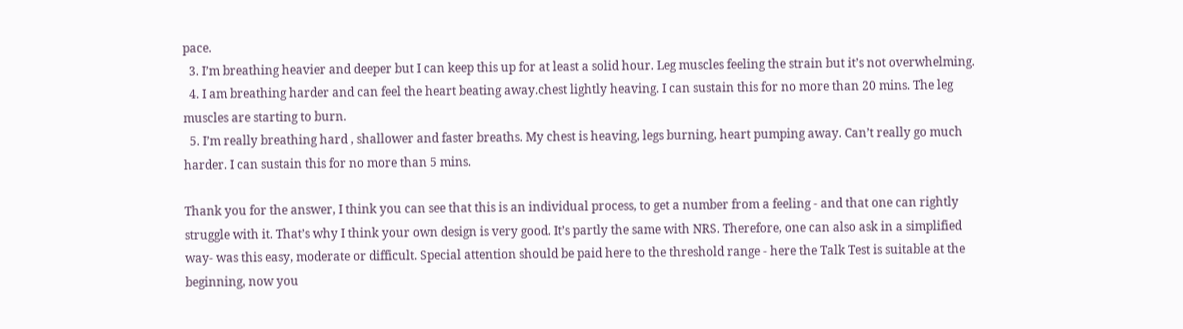pace.
  3. I’m breathing heavier and deeper but I can keep this up for at least a solid hour. Leg muscles feeling the strain but it’s not overwhelming.
  4. I am breathing harder and can feel the heart beating away.chest lightly heaving. I can sustain this for no more than 20 mins. The leg muscles are starting to burn.
  5. I’m really breathing hard , shallower and faster breaths. My chest is heaving, legs burning, heart pumping away. Can’t really go much harder. I can sustain this for no more than 5 mins.

Thank you for the answer, I think you can see that this is an individual process, to get a number from a feeling - and that one can rightly struggle with it. That’s why I think your own design is very good. It’s partly the same with NRS. Therefore, one can also ask in a simplified way- was this easy, moderate or difficult. Special attention should be paid here to the threshold range - here the Talk Test is suitable at the beginning, now you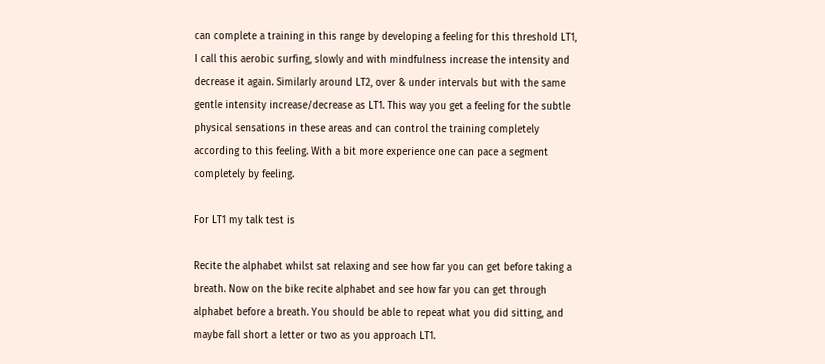can complete a training in this range by developing a feeling for this threshold LT1, I call this aerobic surfing, slowly and with mindfulness increase the intensity and decrease it again. Similarly around LT2, over & under intervals but with the same gentle intensity increase/decrease as LT1. This way you get a feeling for the subtle physical sensations in these areas and can control the training completely according to this feeling. With a bit more experience one can pace a segment completely by feeling.

For LT1 my talk test is

Recite the alphabet whilst sat relaxing and see how far you can get before taking a breath. Now on the bike recite alphabet and see how far you can get through alphabet before a breath. You should be able to repeat what you did sitting, and maybe fall short a letter or two as you approach LT1.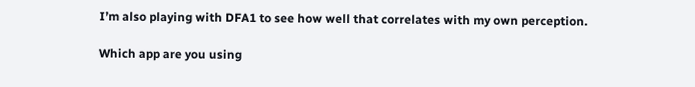I’m also playing with DFA1 to see how well that correlates with my own perception.

Which app are you using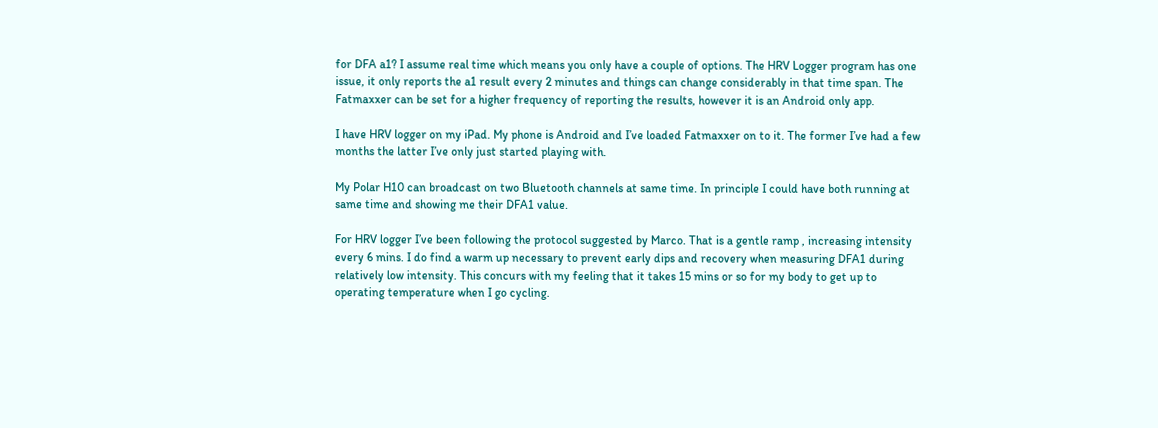for DFA a1? I assume real time which means you only have a couple of options. The HRV Logger program has one issue, it only reports the a1 result every 2 minutes and things can change considerably in that time span. The Fatmaxxer can be set for a higher frequency of reporting the results, however it is an Android only app.

I have HRV logger on my iPad. My phone is Android and I’ve loaded Fatmaxxer on to it. The former I’ve had a few months the latter I’ve only just started playing with.

My Polar H10 can broadcast on two Bluetooth channels at same time. In principle I could have both running at same time and showing me their DFA1 value.

For HRV logger I’ve been following the protocol suggested by Marco. That is a gentle ramp , increasing intensity every 6 mins. I do find a warm up necessary to prevent early dips and recovery when measuring DFA1 during relatively low intensity. This concurs with my feeling that it takes 15 mins or so for my body to get up to operating temperature when I go cycling.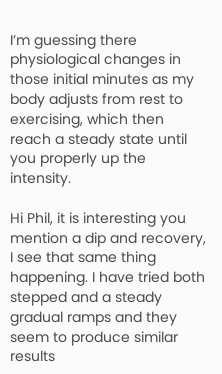I’m guessing there physiological changes in those initial minutes as my body adjusts from rest to exercising, which then reach a steady state until you properly up the intensity.

Hi Phil, it is interesting you mention a dip and recovery, I see that same thing happening. I have tried both stepped and a steady gradual ramps and they seem to produce similar results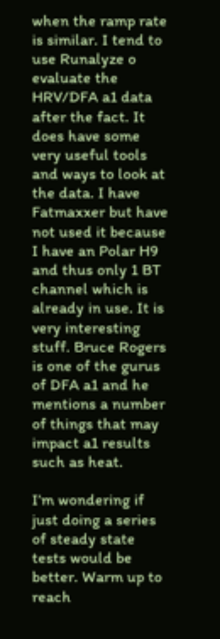when the ramp rate is similar. I tend to use Runalyze o evaluate the HRV/DFA a1 data after the fact. It does have some very useful tools and ways to look at the data. I have Fatmaxxer but have not used it because I have an Polar H9 and thus only 1 BT channel which is already in use. It is very interesting stuff. Bruce Rogers is one of the gurus of DFA a1 and he mentions a number of things that may impact a1 results such as heat.

I’m wondering if just doing a series of steady state tests would be better. Warm up to reach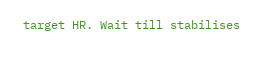target HR. Wait till stabilises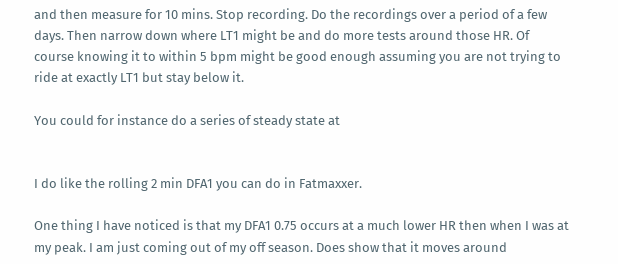and then measure for 10 mins. Stop recording. Do the recordings over a period of a few days. Then narrow down where LT1 might be and do more tests around those HR. Of course knowing it to within 5 bpm might be good enough assuming you are not trying to ride at exactly LT1 but stay below it.

You could for instance do a series of steady state at


I do like the rolling 2 min DFA1 you can do in Fatmaxxer.

One thing I have noticed is that my DFA1 0.75 occurs at a much lower HR then when I was at my peak. I am just coming out of my off season. Does show that it moves around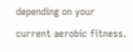depending on your current aerobic fitness.